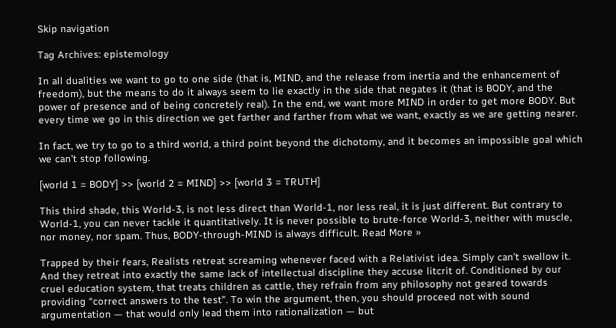Skip navigation

Tag Archives: epistemology

In all dualities we want to go to one side (that is, MIND, and the release from inertia and the enhancement of freedom), but the means to do it always seem to lie exactly in the side that negates it (that is BODY, and the power of presence and of being concretely real). In the end, we want more MIND in order to get more BODY. But every time we go in this direction we get farther and farther from what we want, exactly as we are getting nearer.

In fact, we try to go to a third world, a third point beyond the dichotomy, and it becomes an impossible goal which we can’t stop following.

[world 1 = BODY] >> [world 2 = MIND] >> [world 3 = TRUTH]

This third shade, this World-3, is not less direct than World-1, nor less real, it is just different. But contrary to World-1, you can never tackle it quantitatively. It is never possible to brute-force World-3, neither with muscle, nor money, nor spam. Thus, BODY-through-MIND is always difficult. Read More »

Trapped by their fears, Realists retreat screaming whenever faced with a Relativist idea. Simply can’t swallow it. And they retreat into exactly the same lack of intellectual discipline they accuse litcrit of. Conditioned by our cruel education system, that treats children as cattle, they refrain from any philosophy not geared towards providing “correct answers to the test”. To win the argument, then, you should proceed not with sound argumentation — that would only lead them into rationalization — but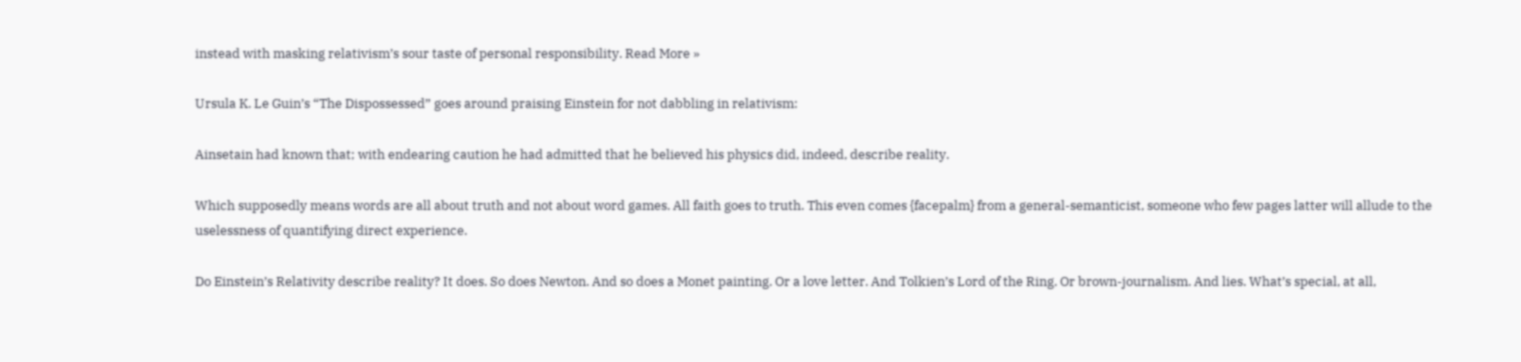instead with masking relativism’s sour taste of personal responsibility. Read More »

Ursula K. Le Guin’s “The Dispossessed” goes around praising Einstein for not dabbling in relativism:

Ainsetain had known that; with endearing caution he had admitted that he believed his physics did, indeed, describe reality.

Which supposedly means words are all about truth and not about word games. All faith goes to truth. This even comes {facepalm} from a general-semanticist, someone who few pages latter will allude to the uselessness of quantifying direct experience.

Do Einstein’s Relativity describe reality? It does. So does Newton. And so does a Monet painting. Or a love letter. And Tolkien’s Lord of the Ring. Or brown-journalism. And lies. What’s special, at all,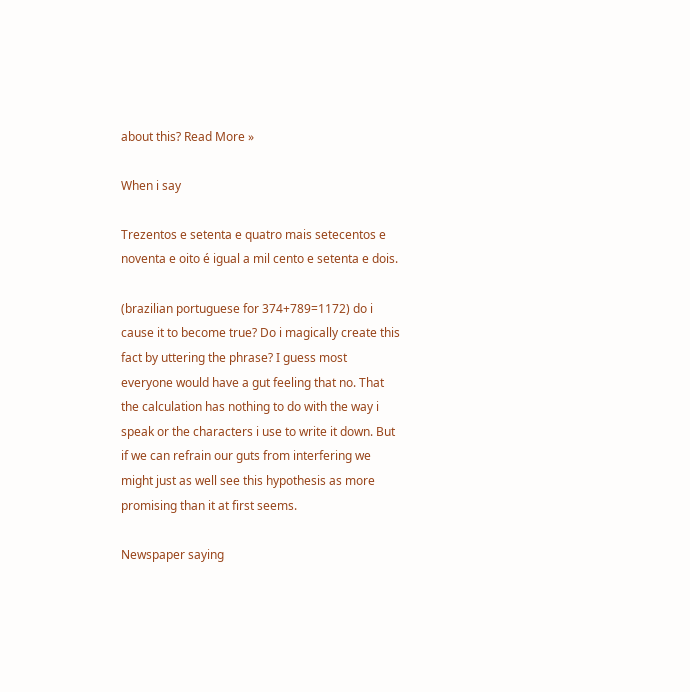about this? Read More »

When i say

Trezentos e setenta e quatro mais setecentos e noventa e oito é igual a mil cento e setenta e dois.

(brazilian portuguese for 374+789=1172) do i cause it to become true? Do i magically create this fact by uttering the phrase? I guess most everyone would have a gut feeling that no. That the calculation has nothing to do with the way i speak or the characters i use to write it down. But if we can refrain our guts from interfering we might just as well see this hypothesis as more promising than it at first seems.

Newspaper saying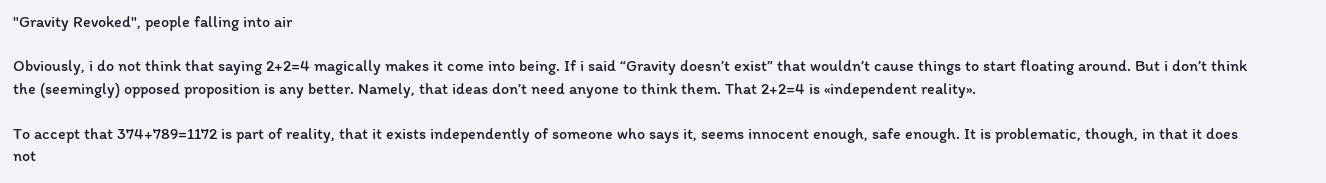"Gravity Revoked", people falling into air

Obviously, i do not think that saying 2+2=4 magically makes it come into being. If i said “Gravity doesn’t exist” that wouldn’t cause things to start floating around. But i don’t think the (seemingly) opposed proposition is any better. Namely, that ideas don’t need anyone to think them. That 2+2=4 is «independent reality».

To accept that 374+789=1172 is part of reality, that it exists independently of someone who says it, seems innocent enough, safe enough. It is problematic, though, in that it does not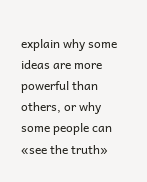explain why some ideas are more powerful than others, or why some people can «see the truth»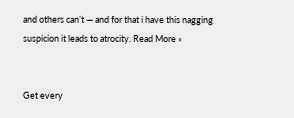and others can’t — and for that i have this nagging suspicion it leads to atrocity. Read More »


Get every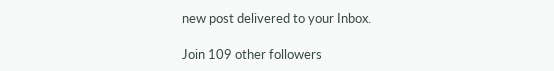new post delivered to your Inbox.

Join 109 other followers